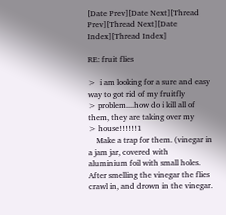[Date Prev][Date Next][Thread Prev][Thread Next][Date Index][Thread Index]

RE: fruit flies

>  i am looking for a sure and easy way to got rid of my fruitfly
> problem....how do i kill all of them, they are taking over my
> house!!!!!!1
    Make a trap for them. (vinegar in a jam jar, covered with
aluminium foil with small holes. After smelling the vinegar the flies
crawl in, and drown in the vinegar.